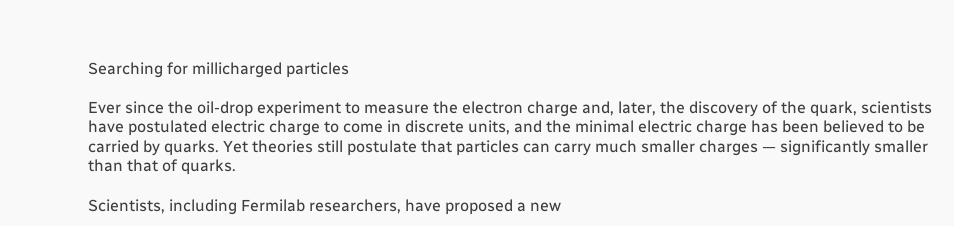Searching for millicharged particles

Ever since the oil-drop experiment to measure the electron charge and, later, the discovery of the quark, scientists have postulated electric charge to come in discrete units, and the minimal electric charge has been believed to be carried by quarks. Yet theories still postulate that particles can carry much smaller charges — significantly smaller than that of quarks.

Scientists, including Fermilab researchers, have proposed a new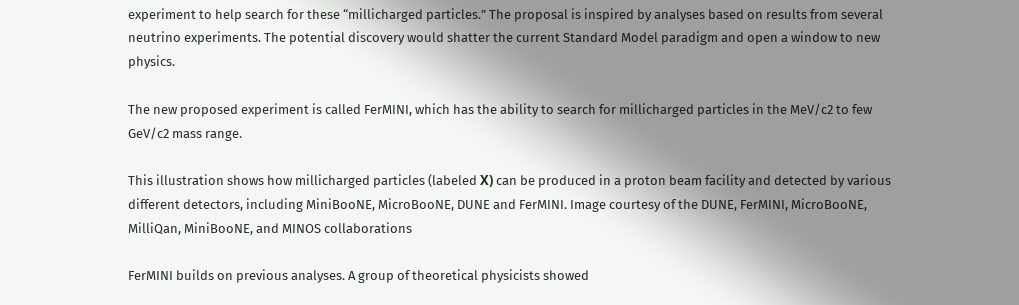experiment to help search for these “millicharged particles.” The proposal is inspired by analyses based on results from several neutrino experiments. The potential discovery would shatter the current Standard Model paradigm and open a window to new physics.

The new proposed experiment is called FerMINI, which has the ability to search for millicharged particles in the MeV/c2 to few GeV/c2 mass range.

This illustration shows how millicharged particles (labeled Χ) can be produced in a proton beam facility and detected by various different detectors, including MiniBooNE, MicroBooNE, DUNE and FerMINI. Image courtesy of the DUNE, FerMINI, MicroBooNE, MilliQan, MiniBooNE, and MINOS collaborations

FerMINI builds on previous analyses. A group of theoretical physicists showed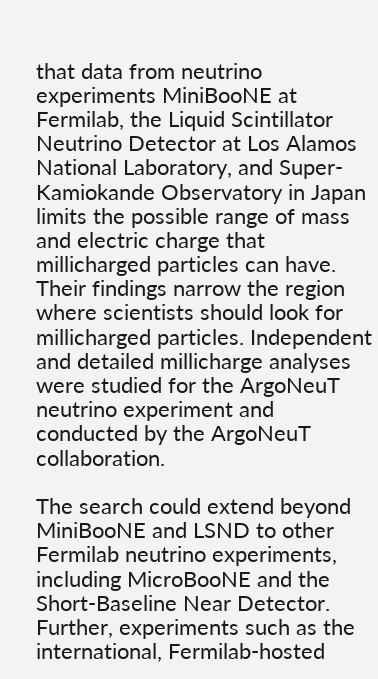that data from neutrino experiments MiniBooNE at Fermilab, the Liquid Scintillator Neutrino Detector at Los Alamos National Laboratory, and Super-Kamiokande Observatory in Japan limits the possible range of mass and electric charge that millicharged particles can have. Their findings narrow the region where scientists should look for millicharged particles. Independent and detailed millicharge analyses were studied for the ArgoNeuT neutrino experiment and conducted by the ArgoNeuT collaboration.

The search could extend beyond MiniBooNE and LSND to other Fermilab neutrino experiments, including MicroBooNE and the Short-Baseline Near Detector. Further, experiments such as the international, Fermilab-hosted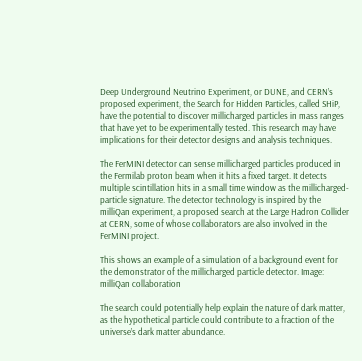Deep Underground Neutrino Experiment, or DUNE, and CERN’s proposed experiment, the Search for Hidden Particles, called SHiP, have the potential to discover millicharged particles in mass ranges that have yet to be experimentally tested. This research may have implications for their detector designs and analysis techniques.

The FerMINI detector can sense millicharged particles produced in the Fermilab proton beam when it hits a fixed target. It detects multiple scintillation hits in a small time window as the millicharged-particle signature. The detector technology is inspired by the milliQan experiment, a proposed search at the Large Hadron Collider at CERN, some of whose collaborators are also involved in the FerMINI project.

This shows an example of a simulation of a background event for the demonstrator of the millicharged particle detector. Image: milliQan collaboration

The search could potentially help explain the nature of dark matter, as the hypothetical particle could contribute to a fraction of the universe’s dark matter abundance.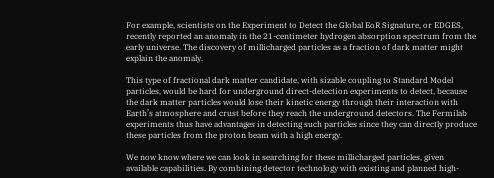For example, scientists on the Experiment to Detect the Global EoR Signature, or EDGES, recently reported an anomaly in the 21-centimeter hydrogen absorption spectrum from the early universe. The discovery of millicharged particles as a fraction of dark matter might explain the anomaly.

This type of fractional dark matter candidate, with sizable coupling to Standard Model particles, would be hard for underground direct-detection experiments to detect, because the dark matter particles would lose their kinetic energy through their interaction with Earth’s atmosphere and crust before they reach the underground detectors. The Fermilab experiments thus have advantages in detecting such particles since they can directly produce these particles from the proton beam with a high energy.

We now know where we can look in searching for these millicharged particles, given available capabilities. By combining detector technology with existing and planned high-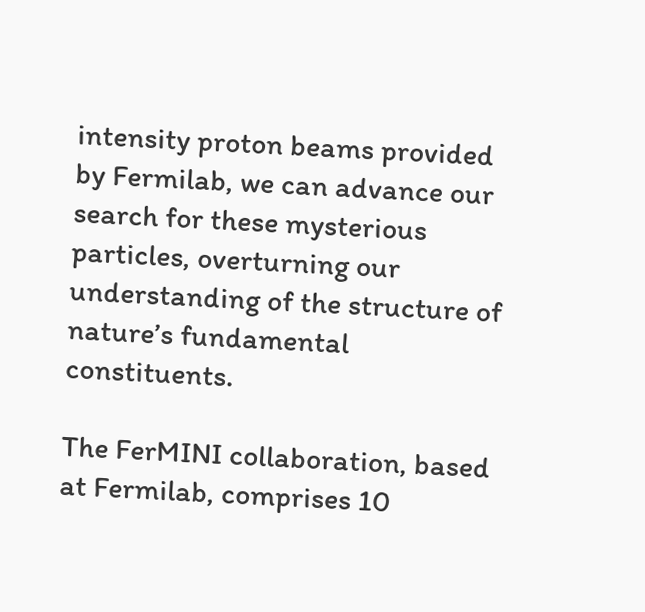intensity proton beams provided by Fermilab, we can advance our search for these mysterious particles, overturning our understanding of the structure of nature’s fundamental constituents.

The FerMINI collaboration, based at Fermilab, comprises 10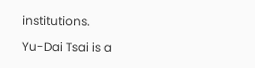institutions.

Yu-Dai Tsai is a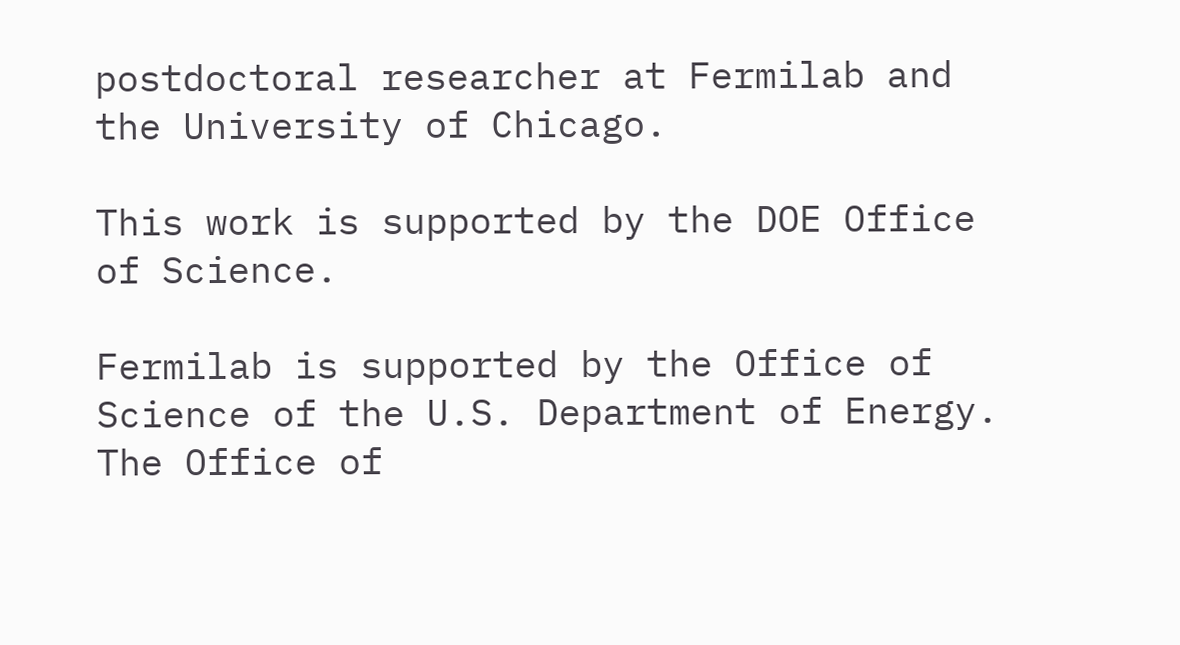postdoctoral researcher at Fermilab and the University of Chicago.

This work is supported by the DOE Office of Science.

Fermilab is supported by the Office of Science of the U.S. Department of Energy. The Office of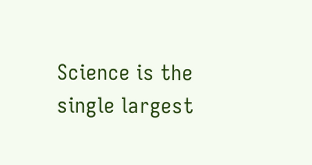Science is the single largest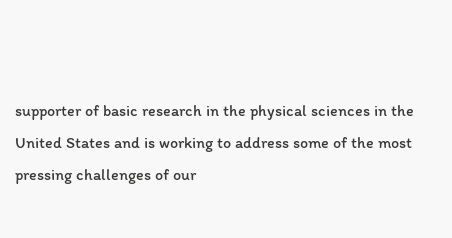supporter of basic research in the physical sciences in the United States and is working to address some of the most pressing challenges of our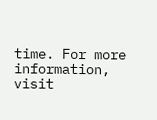time. For more information, visit